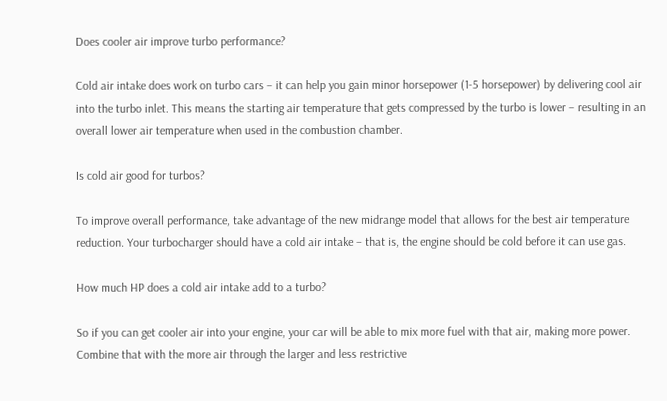Does cooler air improve turbo performance?

Cold air intake does work on turbo cars – it can help you gain minor horsepower (1-5 horsepower) by delivering cool air into the turbo inlet. This means the starting air temperature that gets compressed by the turbo is lower – resulting in an overall lower air temperature when used in the combustion chamber.

Is cold air good for turbos?

To improve overall performance, take advantage of the new midrange model that allows for the best air temperature reduction. Your turbocharger should have a cold air intake – that is, the engine should be cold before it can use gas.

How much HP does a cold air intake add to a turbo?

So if you can get cooler air into your engine, your car will be able to mix more fuel with that air, making more power. Combine that with the more air through the larger and less restrictive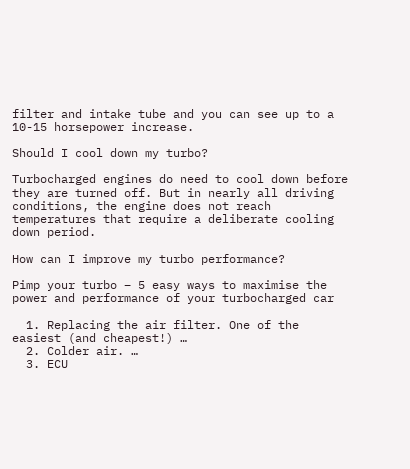filter and intake tube and you can see up to a 10-15 horsepower increase.

Should I cool down my turbo?

Turbocharged engines do need to cool down before they are turned off. But in nearly all driving conditions, the engine does not reach temperatures that require a deliberate cooling down period.

How can I improve my turbo performance?

Pimp your turbo – 5 easy ways to maximise the power and performance of your turbocharged car

  1. Replacing the air filter. One of the easiest (and cheapest!) …
  2. Colder air. …
  3. ECU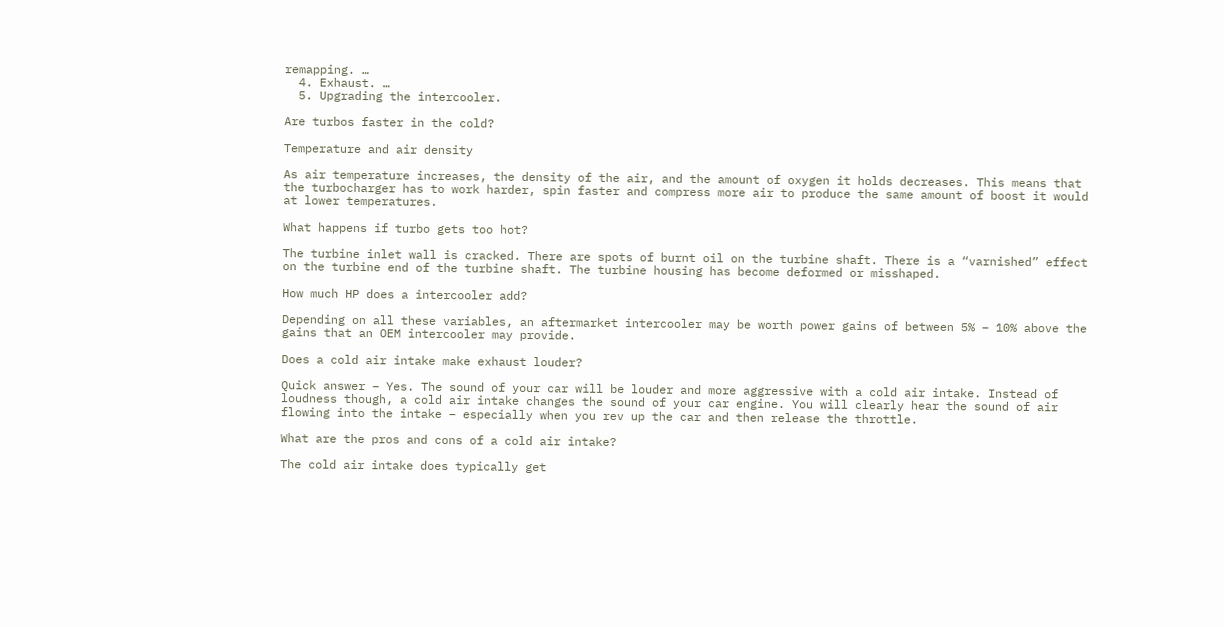remapping. …
  4. Exhaust. …
  5. Upgrading the intercooler.

Are turbos faster in the cold?

Temperature and air density

As air temperature increases, the density of the air, and the amount of oxygen it holds decreases. This means that the turbocharger has to work harder, spin faster and compress more air to produce the same amount of boost it would at lower temperatures.

What happens if turbo gets too hot?

The turbine inlet wall is cracked. There are spots of burnt oil on the turbine shaft. There is a “varnished” effect on the turbine end of the turbine shaft. The turbine housing has become deformed or misshaped.

How much HP does a intercooler add?

Depending on all these variables, an aftermarket intercooler may be worth power gains of between 5% – 10% above the gains that an OEM intercooler may provide.

Does a cold air intake make exhaust louder?

Quick answer – Yes. The sound of your car will be louder and more aggressive with a cold air intake. Instead of loudness though, a cold air intake changes the sound of your car engine. You will clearly hear the sound of air flowing into the intake – especially when you rev up the car and then release the throttle.

What are the pros and cons of a cold air intake?

The cold air intake does typically get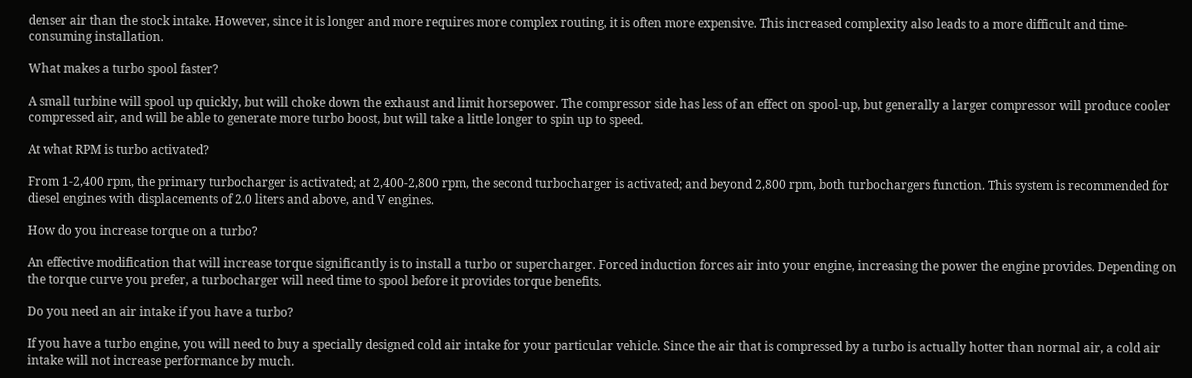denser air than the stock intake. However, since it is longer and more requires more complex routing, it is often more expensive. This increased complexity also leads to a more difficult and time-consuming installation.

What makes a turbo spool faster?

A small turbine will spool up quickly, but will choke down the exhaust and limit horsepower. The compressor side has less of an effect on spool-up, but generally a larger compressor will produce cooler compressed air, and will be able to generate more turbo boost, but will take a little longer to spin up to speed.

At what RPM is turbo activated?

From 1-2,400 rpm, the primary turbocharger is activated; at 2,400-2,800 rpm, the second turbocharger is activated; and beyond 2,800 rpm, both turbochargers function. This system is recommended for diesel engines with displacements of 2.0 liters and above, and V engines.

How do you increase torque on a turbo?

An effective modification that will increase torque significantly is to install a turbo or supercharger. Forced induction forces air into your engine, increasing the power the engine provides. Depending on the torque curve you prefer, a turbocharger will need time to spool before it provides torque benefits.

Do you need an air intake if you have a turbo?

If you have a turbo engine, you will need to buy a specially designed cold air intake for your particular vehicle. Since the air that is compressed by a turbo is actually hotter than normal air, a cold air intake will not increase performance by much.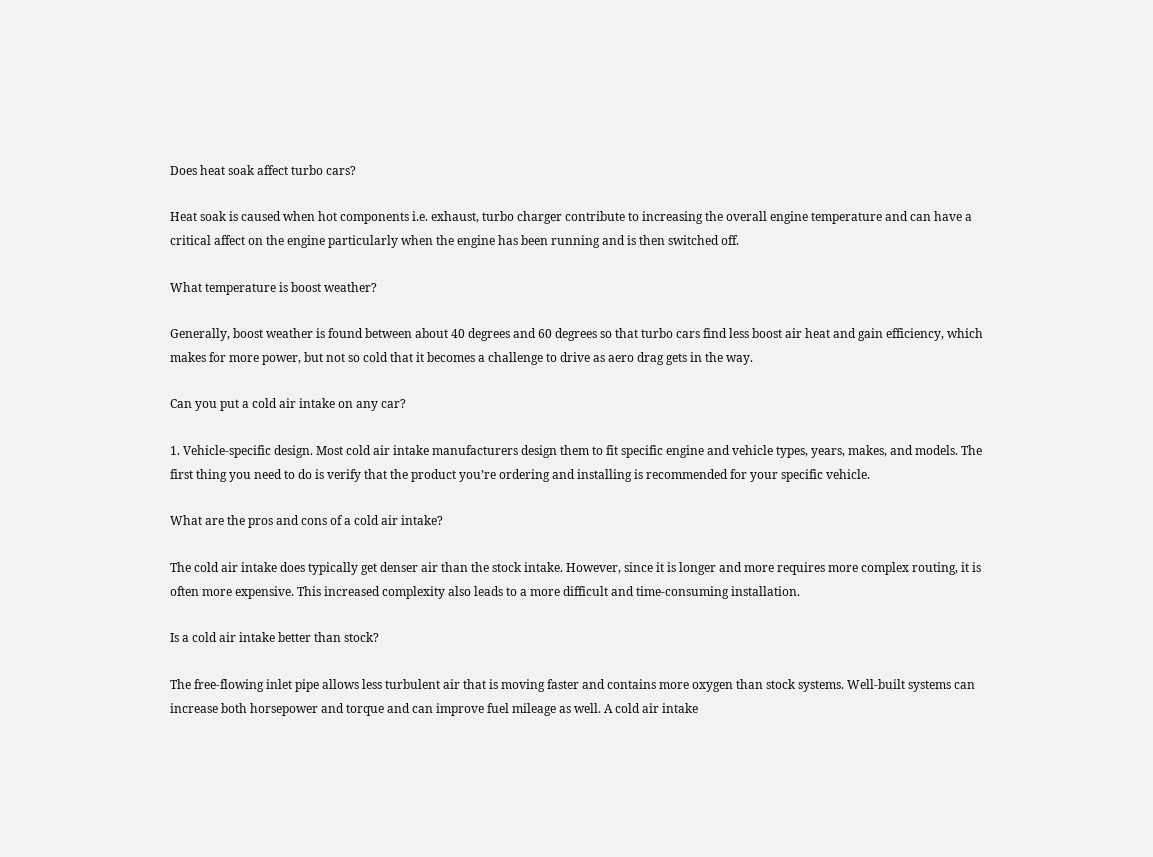Does heat soak affect turbo cars?

Heat soak is caused when hot components i.e. exhaust, turbo charger contribute to increasing the overall engine temperature and can have a critical affect on the engine particularly when the engine has been running and is then switched off.

What temperature is boost weather?

Generally, boost weather is found between about 40 degrees and 60 degrees so that turbo cars find less boost air heat and gain efficiency, which makes for more power, but not so cold that it becomes a challenge to drive as aero drag gets in the way.

Can you put a cold air intake on any car?

1. Vehicle-specific design. Most cold air intake manufacturers design them to fit specific engine and vehicle types, years, makes, and models. The first thing you need to do is verify that the product you’re ordering and installing is recommended for your specific vehicle.

What are the pros and cons of a cold air intake?

The cold air intake does typically get denser air than the stock intake. However, since it is longer and more requires more complex routing, it is often more expensive. This increased complexity also leads to a more difficult and time-consuming installation.

Is a cold air intake better than stock?

The free-flowing inlet pipe allows less turbulent air that is moving faster and contains more oxygen than stock systems. Well-built systems can increase both horsepower and torque and can improve fuel mileage as well. A cold air intake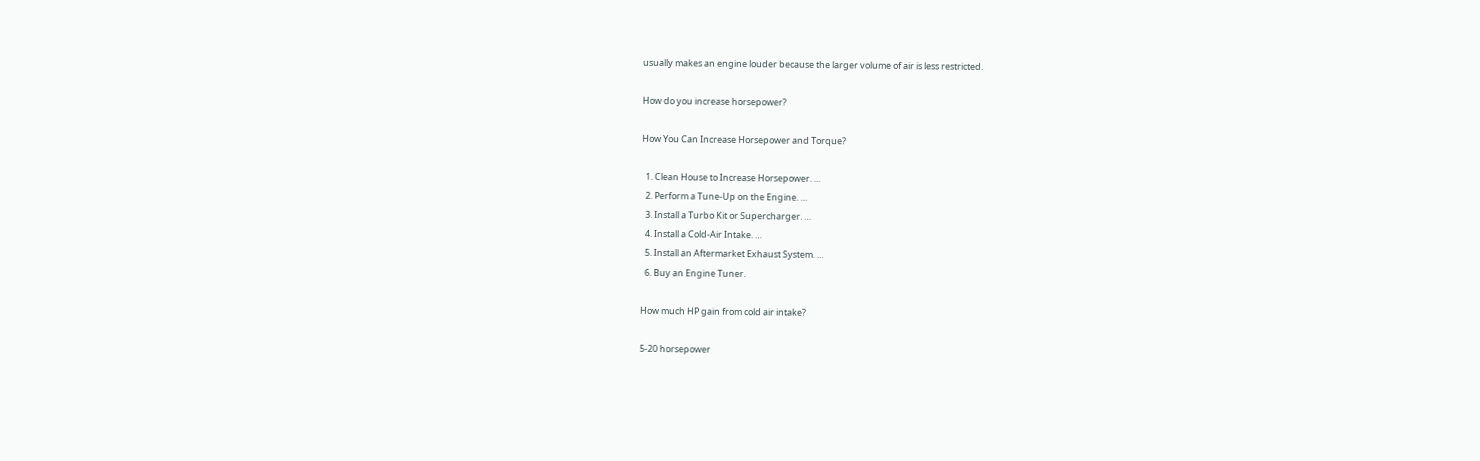usually makes an engine louder because the larger volume of air is less restricted.

How do you increase horsepower?

How You Can Increase Horsepower and Torque?

  1. Clean House to Increase Horsepower. …
  2. Perform a Tune-Up on the Engine. …
  3. Install a Turbo Kit or Supercharger. …
  4. Install a Cold-Air Intake. …
  5. Install an Aftermarket Exhaust System. …
  6. Buy an Engine Tuner.

How much HP gain from cold air intake?

5-20 horsepower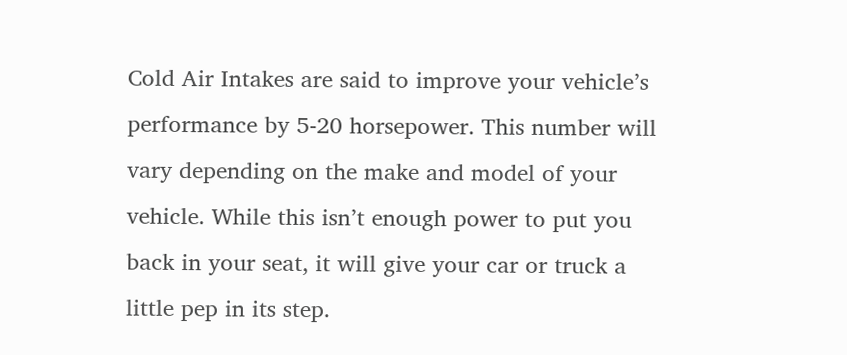Cold Air Intakes are said to improve your vehicle’s performance by 5-20 horsepower. This number will vary depending on the make and model of your vehicle. While this isn’t enough power to put you back in your seat, it will give your car or truck a little pep in its step.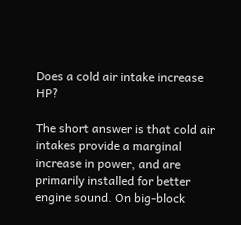Does a cold air intake increase HP?

The short answer is that cold air intakes provide a marginal increase in power, and are primarily installed for better engine sound. On big-block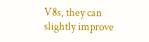V8s, they can slightly improve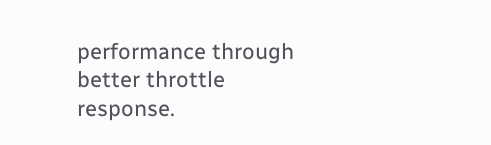performance through better throttle response.